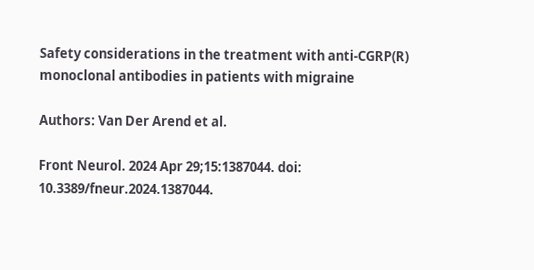Safety considerations in the treatment with anti-CGRP(R) monoclonal antibodies in patients with migraine

Authors: Van Der Arend et al.

Front Neurol. 2024 Apr 29;15:1387044. doi: 10.3389/fneur.2024.1387044.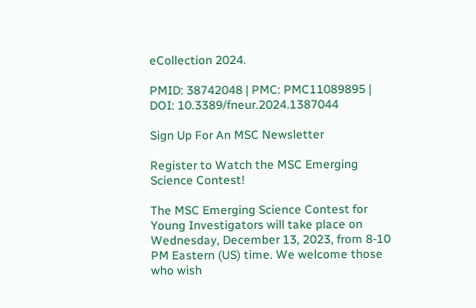eCollection 2024.

PMID: 38742048 | PMC: PMC11089895 | DOI: 10.3389/fneur.2024.1387044

Sign Up For An MSC Newsletter

Register to Watch the MSC Emerging Science Contest!

The MSC Emerging Science Contest for Young Investigators will take place on Wednesday, December 13, 2023, from 8-10 PM Eastern (US) time. We welcome those who wish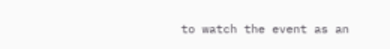to watch the event as an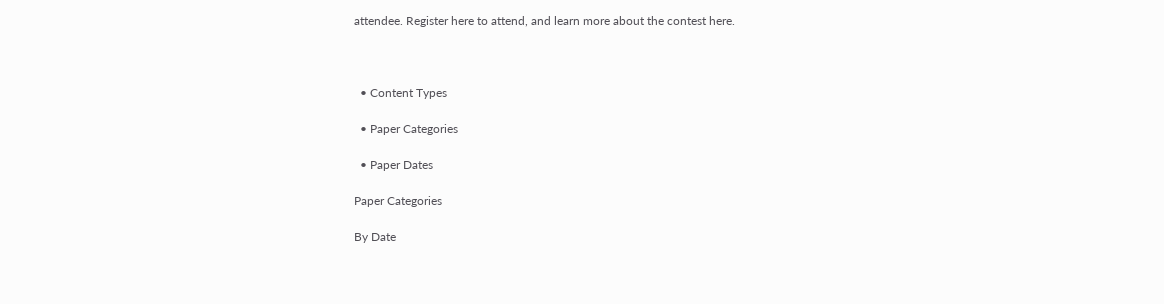attendee. Register here to attend, and learn more about the contest here.



  • Content Types

  • Paper Categories

  • Paper Dates

Paper Categories

By Date